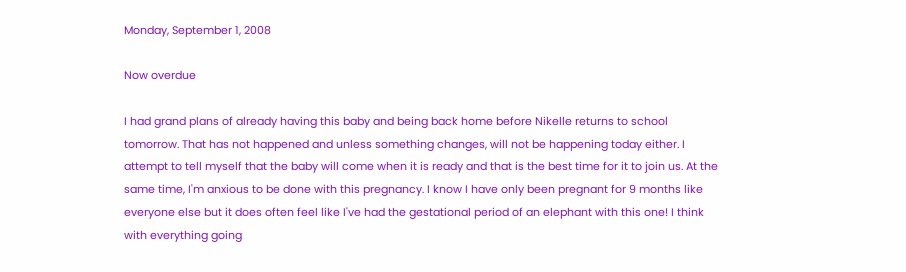Monday, September 1, 2008

Now overdue

I had grand plans of already having this baby and being back home before Nikelle returns to school tomorrow. That has not happened and unless something changes, will not be happening today either. I attempt to tell myself that the baby will come when it is ready and that is the best time for it to join us. At the same time, I'm anxious to be done with this pregnancy. I know I have only been pregnant for 9 months like everyone else but it does often feel like I've had the gestational period of an elephant with this one! I think with everything going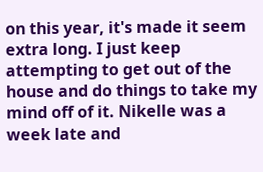on this year, it's made it seem extra long. I just keep attempting to get out of the house and do things to take my mind off of it. Nikelle was a week late and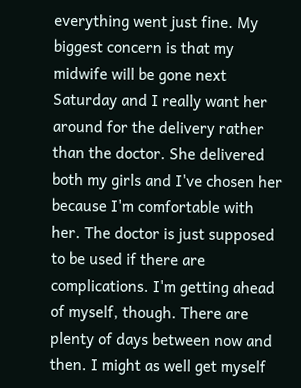everything went just fine. My biggest concern is that my midwife will be gone next Saturday and I really want her around for the delivery rather than the doctor. She delivered both my girls and I've chosen her because I'm comfortable with her. The doctor is just supposed to be used if there are complications. I'm getting ahead of myself, though. There are plenty of days between now and then. I might as well get myself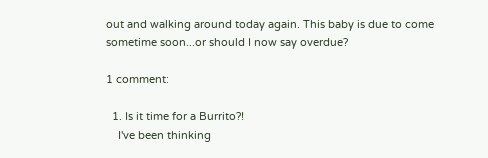out and walking around today again. This baby is due to come sometime soon...or should I now say overdue?

1 comment:

  1. Is it time for a Burrito?!
    I've been thinking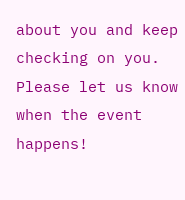about you and keep checking on you. Please let us know when the event happens!